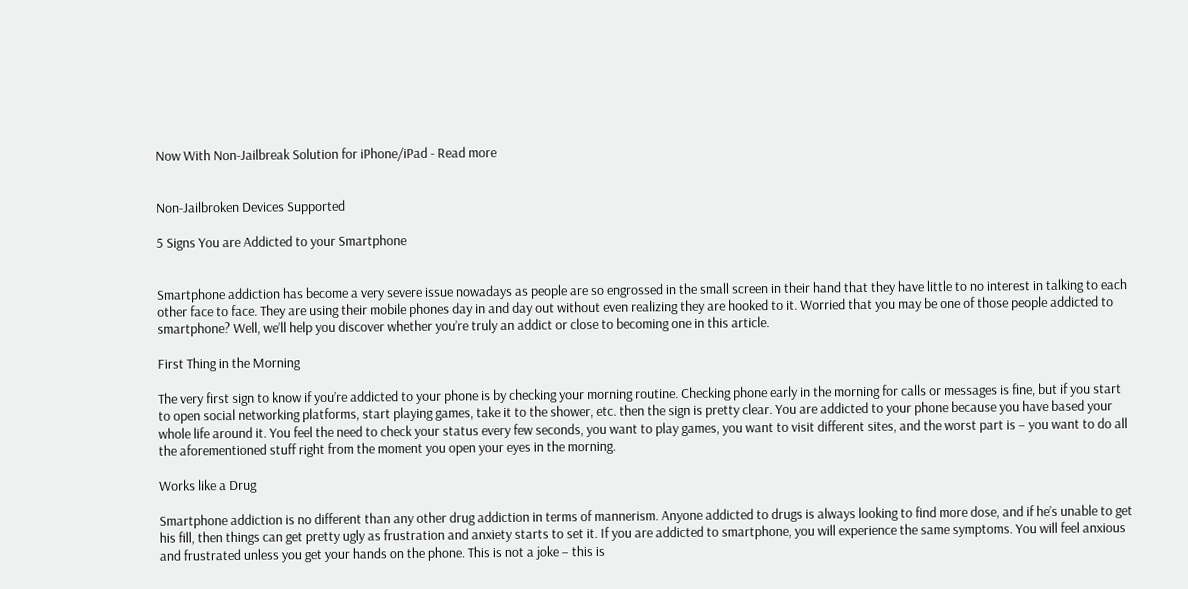Now With Non-Jailbreak Solution for iPhone/iPad - Read more


Non-Jailbroken Devices Supported

5 Signs You are Addicted to your Smartphone


Smartphone addiction has become a very severe issue nowadays as people are so engrossed in the small screen in their hand that they have little to no interest in talking to each other face to face. They are using their mobile phones day in and day out without even realizing they are hooked to it. Worried that you may be one of those people addicted to smartphone? Well, we’ll help you discover whether you’re truly an addict or close to becoming one in this article.

First Thing in the Morning

The very first sign to know if you’re addicted to your phone is by checking your morning routine. Checking phone early in the morning for calls or messages is fine, but if you start to open social networking platforms, start playing games, take it to the shower, etc. then the sign is pretty clear. You are addicted to your phone because you have based your whole life around it. You feel the need to check your status every few seconds, you want to play games, you want to visit different sites, and the worst part is – you want to do all the aforementioned stuff right from the moment you open your eyes in the morning.

Works like a Drug

Smartphone addiction is no different than any other drug addiction in terms of mannerism. Anyone addicted to drugs is always looking to find more dose, and if he’s unable to get his fill, then things can get pretty ugly as frustration and anxiety starts to set it. If you are addicted to smartphone, you will experience the same symptoms. You will feel anxious and frustrated unless you get your hands on the phone. This is not a joke – this is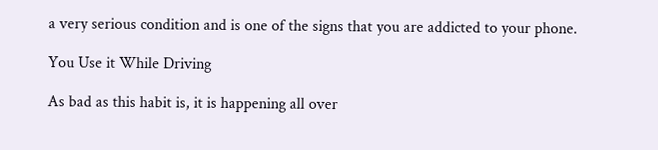a very serious condition and is one of the signs that you are addicted to your phone.

You Use it While Driving

As bad as this habit is, it is happening all over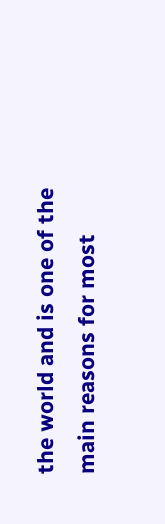the world and is one of the main reasons for most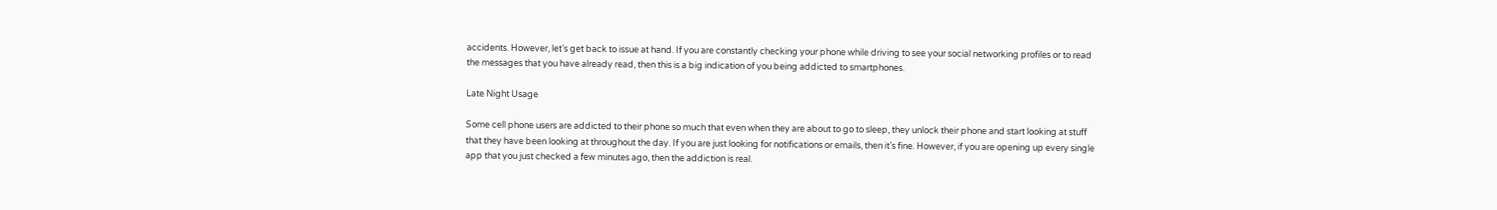accidents. However, let’s get back to issue at hand. If you are constantly checking your phone while driving to see your social networking profiles or to read the messages that you have already read, then this is a big indication of you being addicted to smartphones.

Late Night Usage

Some cell phone users are addicted to their phone so much that even when they are about to go to sleep, they unlock their phone and start looking at stuff that they have been looking at throughout the day. If you are just looking for notifications or emails, then it’s fine. However, if you are opening up every single app that you just checked a few minutes ago, then the addiction is real.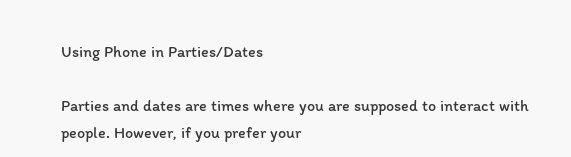Using Phone in Parties/Dates

Parties and dates are times where you are supposed to interact with people. However, if you prefer your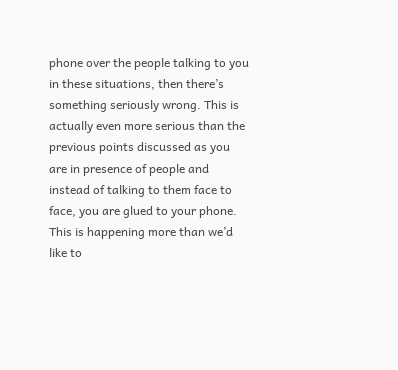phone over the people talking to you in these situations, then there’s something seriously wrong. This is actually even more serious than the previous points discussed as you are in presence of people and instead of talking to them face to face, you are glued to your phone. This is happening more than we’d like to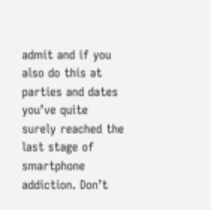admit and if you also do this at parties and dates you’ve quite surely reached the last stage of smartphone addiction. Don’t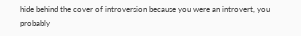hide behind the cover of introversion because you were an introvert, you probably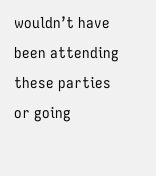wouldn’t have been attending these parties or going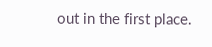out in the first place.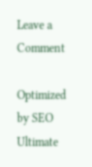Leave a Comment

Optimized by SEO Ultimate